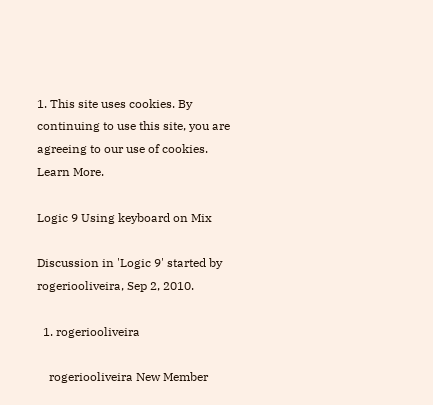1. This site uses cookies. By continuing to use this site, you are agreeing to our use of cookies. Learn More.

Logic 9 Using keyboard on Mix

Discussion in 'Logic 9' started by rogeriooliveira, Sep 2, 2010.

  1. rogeriooliveira

    rogeriooliveira New Member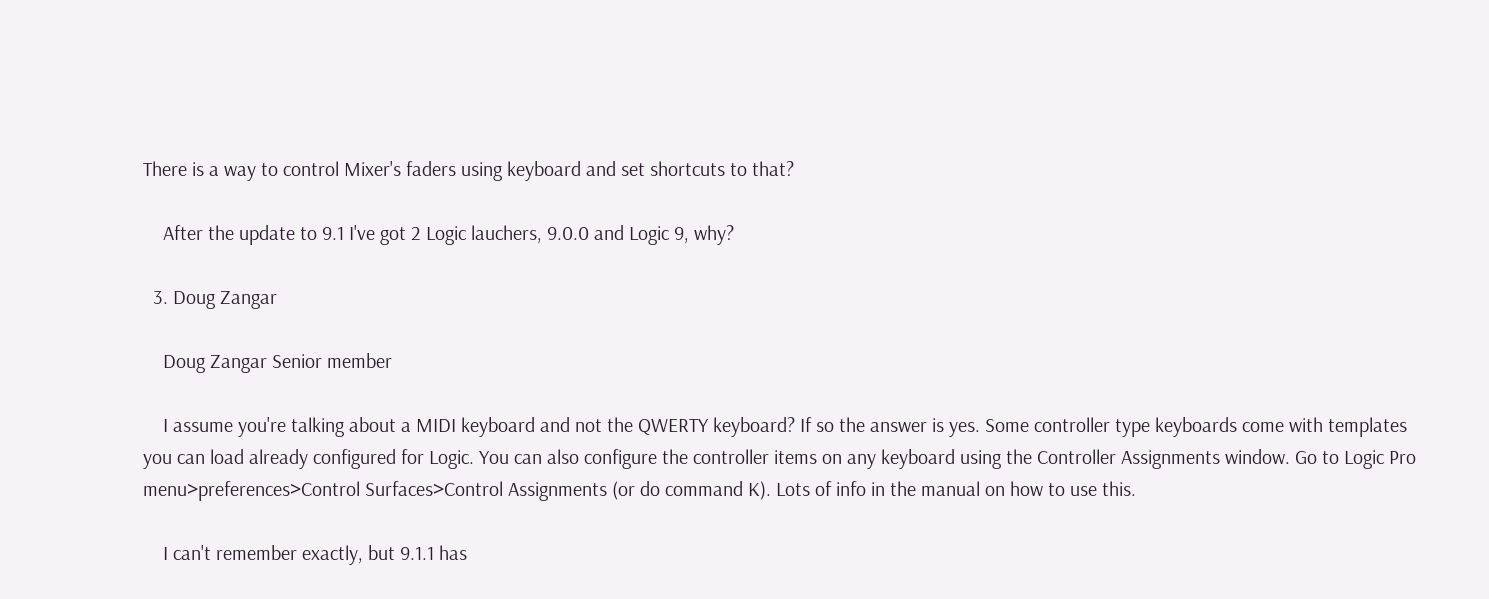There is a way to control Mixer's faders using keyboard and set shortcuts to that?

    After the update to 9.1 I've got 2 Logic lauchers, 9.0.0 and Logic 9, why?

  3. Doug Zangar

    Doug Zangar Senior member

    I assume you're talking about a MIDI keyboard and not the QWERTY keyboard? If so the answer is yes. Some controller type keyboards come with templates you can load already configured for Logic. You can also configure the controller items on any keyboard using the Controller Assignments window. Go to Logic Pro menu>preferences>Control Surfaces>Control Assignments (or do command K). Lots of info in the manual on how to use this.

    I can't remember exactly, but 9.1.1 has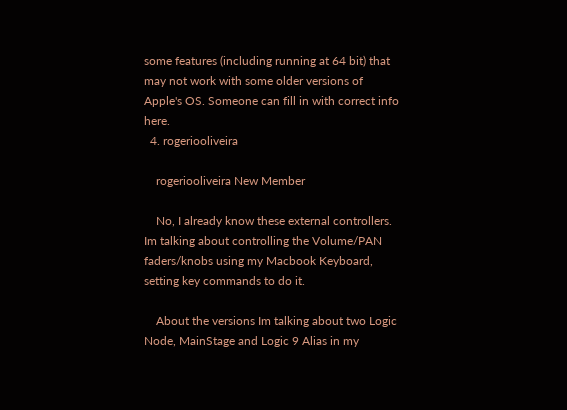some features (including running at 64 bit) that may not work with some older versions of Apple's OS. Someone can fill in with correct info here.
  4. rogeriooliveira

    rogeriooliveira New Member

    No, I already know these external controllers. Im talking about controlling the Volume/PAN faders/knobs using my Macbook Keyboard, setting key commands to do it.

    About the versions Im talking about two Logic Node, MainStage and Logic 9 Alias in my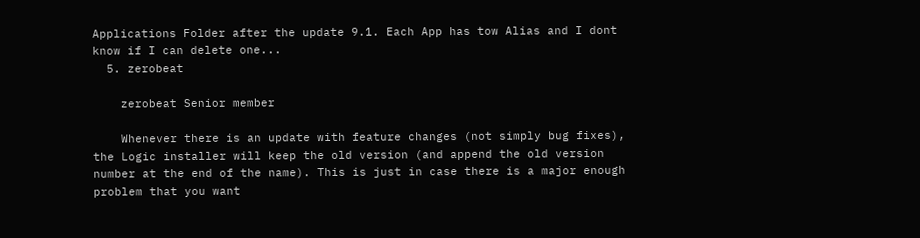Applications Folder after the update 9.1. Each App has tow Alias and I dont know if I can delete one...
  5. zerobeat

    zerobeat Senior member

    Whenever there is an update with feature changes (not simply bug fixes), the Logic installer will keep the old version (and append the old version number at the end of the name). This is just in case there is a major enough problem that you want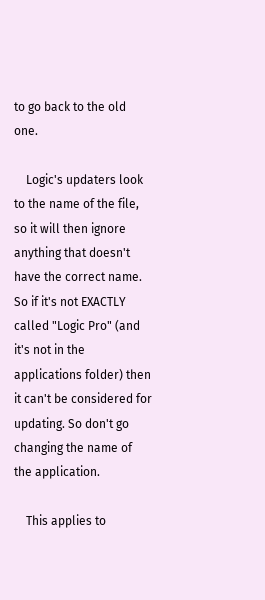to go back to the old one.

    Logic's updaters look to the name of the file, so it will then ignore anything that doesn't have the correct name. So if it's not EXACTLY called "Logic Pro" (and it's not in the applications folder) then it can't be considered for updating. So don't go changing the name of the application.

    This applies to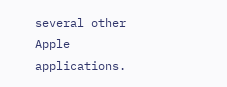several other Apple applications.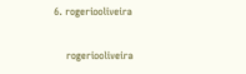6. rogeriooliveira

    rogeriooliveira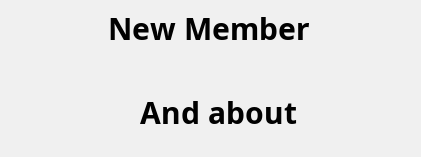New Member

    And about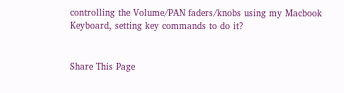controlling the Volume/PAN faders/knobs using my Macbook Keyboard, setting key commands to do it?


Share This Page